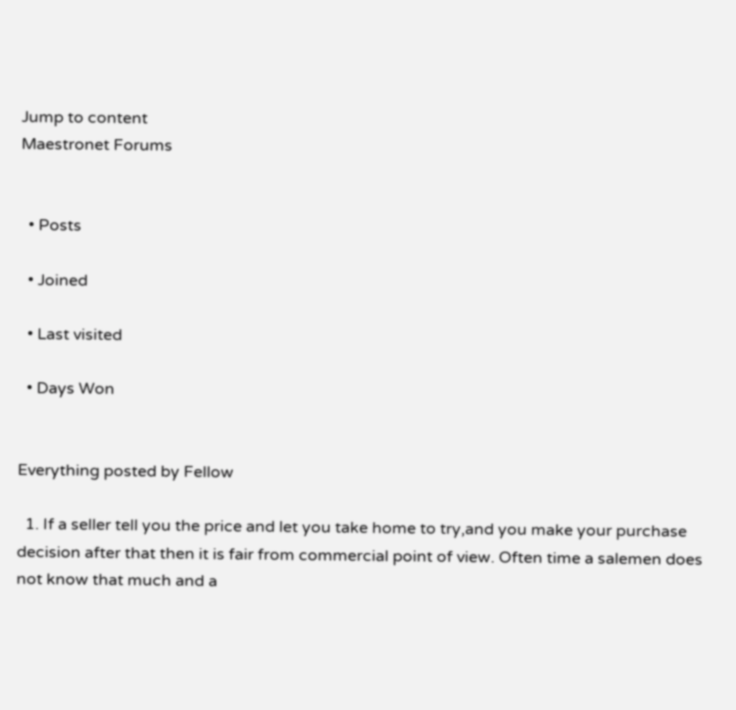Jump to content
Maestronet Forums


  • Posts

  • Joined

  • Last visited

  • Days Won


Everything posted by Fellow

  1. If a seller tell you the price and let you take home to try,and you make your purchase decision after that then it is fair from commercial point of view. Often time a salemen does not know that much and a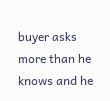buyer asks more than he knows and he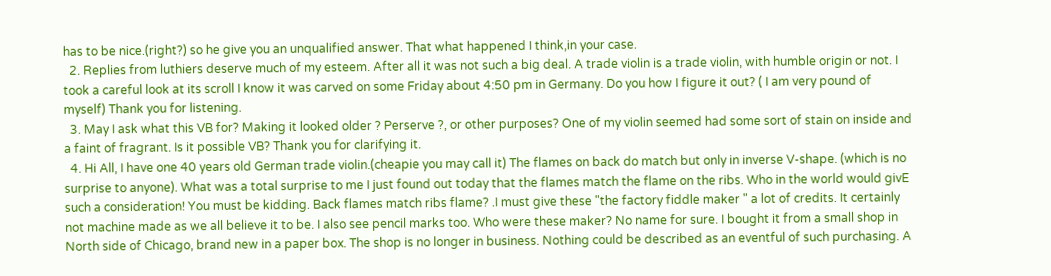has to be nice.(right?) so he give you an unqualified answer. That what happened I think,in your case.
  2. Replies from luthiers deserve much of my esteem. After all it was not such a big deal. A trade violin is a trade violin, with humble origin or not. I took a careful look at its scroll I know it was carved on some Friday about 4:50 pm in Germany. Do you how I figure it out? ( I am very pound of myself) Thank you for listening.
  3. May I ask what this VB for? Making it looked older ? Perserve ?, or other purposes? One of my violin seemed had some sort of stain on inside and a faint of fragrant. Is it possible VB? Thank you for clarifying it.
  4. Hi All, I have one 40 years old German trade violin.(cheapie you may call it) The flames on back do match but only in inverse V-shape. (which is no surprise to anyone). What was a total surprise to me I just found out today that the flames match the flame on the ribs. Who in the world would givE such a consideration! You must be kidding. Back flames match ribs flame? .I must give these "the factory fiddle maker " a lot of credits. It certainly not machine made as we all believe it to be. I also see pencil marks too. Who were these maker? No name for sure. I bought it from a small shop in North side of Chicago, brand new in a paper box. The shop is no longer in business. Nothing could be described as an eventful of such purchasing. A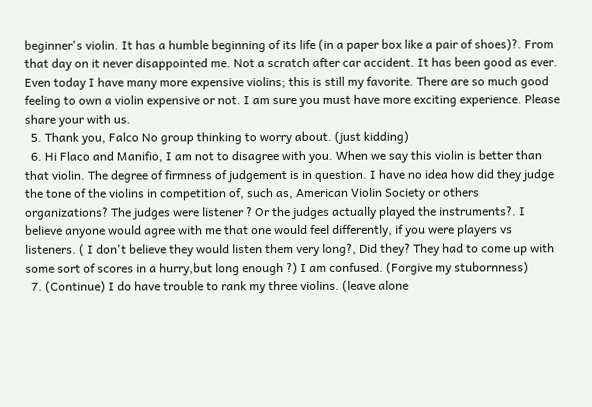beginner's violin. It has a humble beginning of its life (in a paper box like a pair of shoes)?. From that day on it never disappointed me. Not a scratch after car accident. It has been good as ever. Even today I have many more expensive violins; this is still my favorite. There are so much good feeling to own a violin expensive or not. I am sure you must have more exciting experience. Please share your with us.
  5. Thank you, Falco No group thinking to worry about. (just kidding)
  6. Hi Flaco and Manifio, I am not to disagree with you. When we say this violin is better than that violin. The degree of firmness of judgement is in question. I have no idea how did they judge the tone of the violins in competition of, such as, American Violin Society or others organizations? The judges were listener ? Or the judges actually played the instruments?. I believe anyone would agree with me that one would feel differently, if you were players vs listeners. ( I don't believe they would listen them very long?, Did they? They had to come up with some sort of scores in a hurry,but long enough ?) I am confused. (Forgive my stubornness)
  7. (Continue) I do have trouble to rank my three violins. (leave alone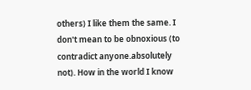others) I like them the same. I don't mean to be obnoxious (to contradict anyone.absolutely not). How in the world I know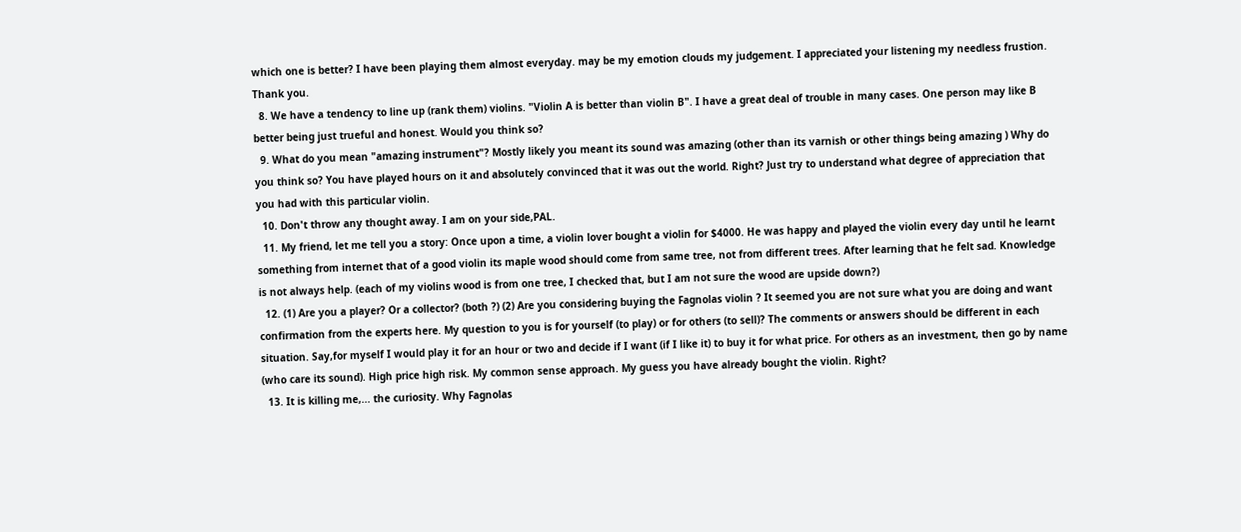which one is better? I have been playing them almost everyday. may be my emotion clouds my judgement. I appreciated your listening my needless frustion. Thank you.
  8. We have a tendency to line up (rank them) violins. "Violin A is better than violin B". I have a great deal of trouble in many cases. One person may like B better being just trueful and honest. Would you think so?
  9. What do you mean "amazing instrument"? Mostly likely you meant its sound was amazing (other than its varnish or other things being amazing ) Why do you think so? You have played hours on it and absolutely convinced that it was out the world. Right? Just try to understand what degree of appreciation that you had with this particular violin.
  10. Don't throw any thought away. I am on your side,PAL.
  11. My friend, let me tell you a story: Once upon a time, a violin lover bought a violin for $4000. He was happy and played the violin every day until he learnt something from internet that of a good violin its maple wood should come from same tree, not from different trees. After learning that he felt sad. Knowledge is not always help. (each of my violins wood is from one tree, I checked that, but I am not sure the wood are upside down?)
  12. (1) Are you a player? Or a collector? (both ?) (2) Are you considering buying the Fagnolas violin ? It seemed you are not sure what you are doing and want confirmation from the experts here. My question to you is for yourself (to play) or for others (to sell)? The comments or answers should be different in each situation. Say,for myself I would play it for an hour or two and decide if I want (if I like it) to buy it for what price. For others as an investment, then go by name (who care its sound). High price high risk. My common sense approach. My guess you have already bought the violin. Right?
  13. It is killing me,... the curiosity. Why Fagnolas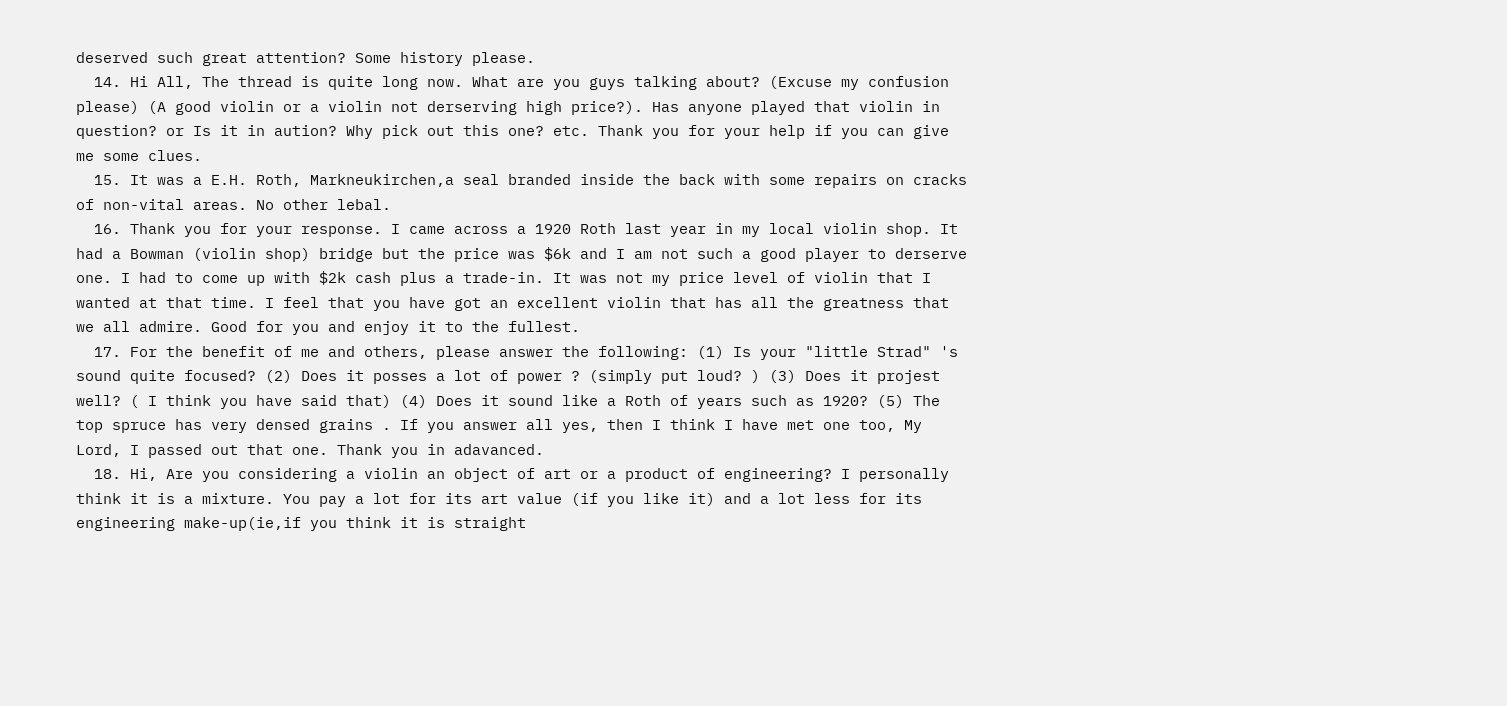deserved such great attention? Some history please.
  14. Hi All, The thread is quite long now. What are you guys talking about? (Excuse my confusion please) (A good violin or a violin not derserving high price?). Has anyone played that violin in question? or Is it in aution? Why pick out this one? etc. Thank you for your help if you can give me some clues.
  15. It was a E.H. Roth, Markneukirchen,a seal branded inside the back with some repairs on cracks of non-vital areas. No other lebal.
  16. Thank you for your response. I came across a 1920 Roth last year in my local violin shop. It had a Bowman (violin shop) bridge but the price was $6k and I am not such a good player to derserve one. I had to come up with $2k cash plus a trade-in. It was not my price level of violin that I wanted at that time. I feel that you have got an excellent violin that has all the greatness that we all admire. Good for you and enjoy it to the fullest.
  17. For the benefit of me and others, please answer the following: (1) Is your "little Strad" 's sound quite focused? (2) Does it posses a lot of power ? (simply put loud? ) (3) Does it projest well? ( I think you have said that) (4) Does it sound like a Roth of years such as 1920? (5) The top spruce has very densed grains . If you answer all yes, then I think I have met one too, My Lord, I passed out that one. Thank you in adavanced.
  18. Hi, Are you considering a violin an object of art or a product of engineering? I personally think it is a mixture. You pay a lot for its art value (if you like it) and a lot less for its engineering make-up(ie,if you think it is straight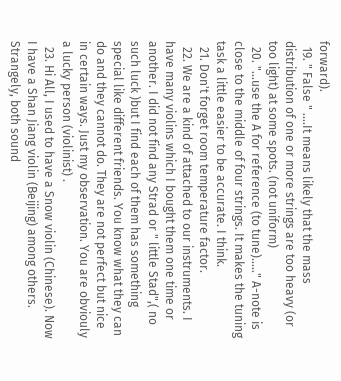forward).
  19. " False " ....It means likely that the mass distribution of one or more strings are too heavy (or too light) at some spots. (not uniform)
  20. "...use the A for reference (to tune)....." A-note is close to the middle of four strings. It makes the tuning task a little easier to be accurate. I think.
  21. Don't forget room temperature factor.
  22. We are a kind of attached to our instruments. I have many violins which I bought them one time or another. I did not find any Strad or " little Stad",( no such luck )but I find each of them has something special like different friends. You know what they can do and they cannot do. They are not perfect but nice in certain ways. Just my observation. You are obviouly a lucky person (violinist) .
  23. Hi All, I used to have a Snow violin (Chinese). Now I have a Shan Jiang violin (Beijing) among others. Strangely, both sound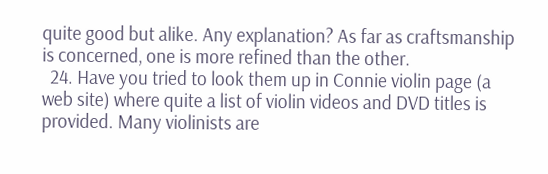quite good but alike. Any explanation? As far as craftsmanship is concerned, one is more refined than the other.
  24. Have you tried to look them up in Connie violin page (a web site) where quite a list of violin videos and DVD titles is provided. Many violinists are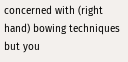concerned with (right hand) bowing techniques but you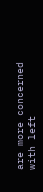are more concerned with left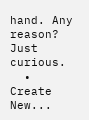hand. Any reason? Just curious.
  • Create New...